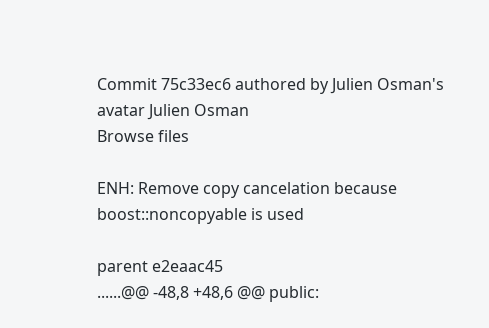Commit 75c33ec6 authored by Julien Osman's avatar Julien Osman
Browse files

ENH: Remove copy cancelation because boost::noncopyable is used

parent e2eaac45
......@@ -48,8 +48,6 @@ public: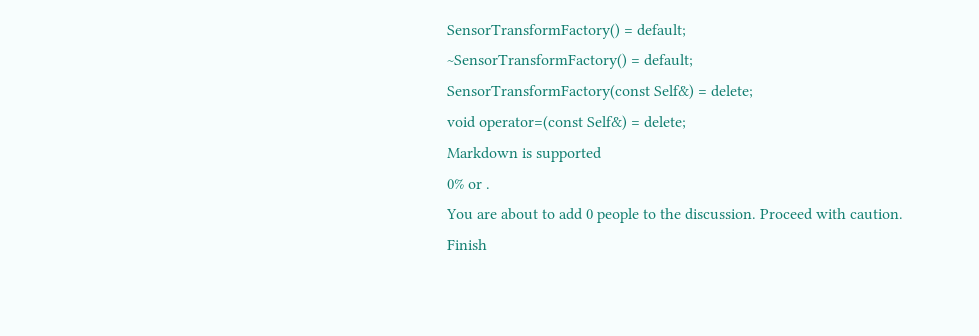SensorTransformFactory() = default;
~SensorTransformFactory() = default;
SensorTransformFactory(const Self&) = delete;
void operator=(const Self&) = delete;
Markdown is supported
0% or .
You are about to add 0 people to the discussion. Proceed with caution.
Finish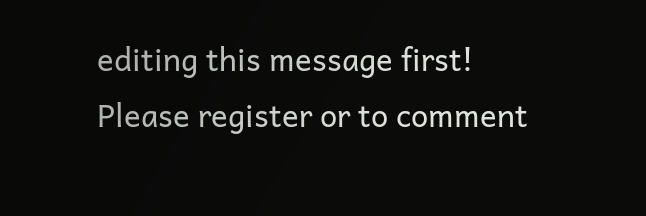editing this message first!
Please register or to comment